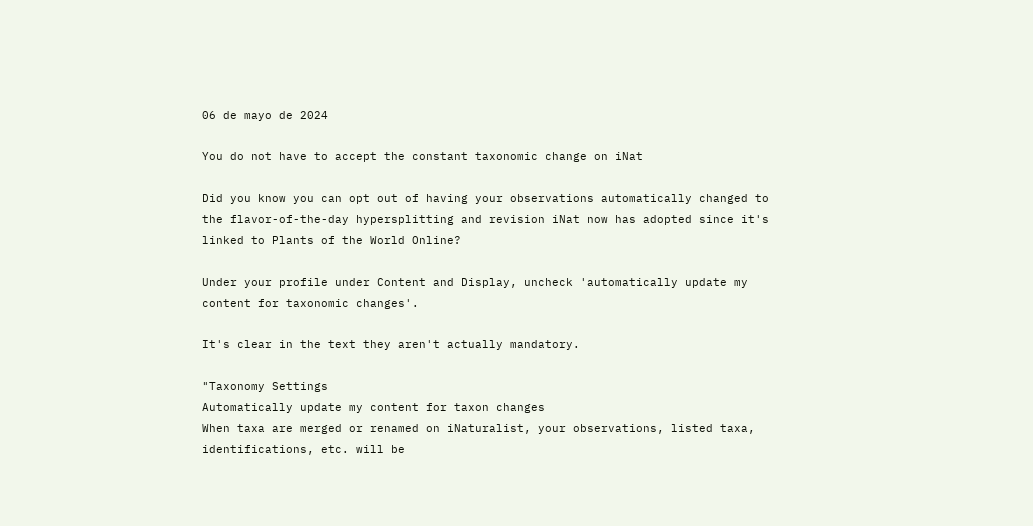06 de mayo de 2024

You do not have to accept the constant taxonomic change on iNat

Did you know you can opt out of having your observations automatically changed to the flavor-of-the-day hypersplitting and revision iNat now has adopted since it's linked to Plants of the World Online?

Under your profile under Content and Display, uncheck 'automatically update my content for taxonomic changes'.

It's clear in the text they aren't actually mandatory.

"Taxonomy Settings
Automatically update my content for taxon changes
When taxa are merged or renamed on iNaturalist, your observations, listed taxa, identifications, etc. will be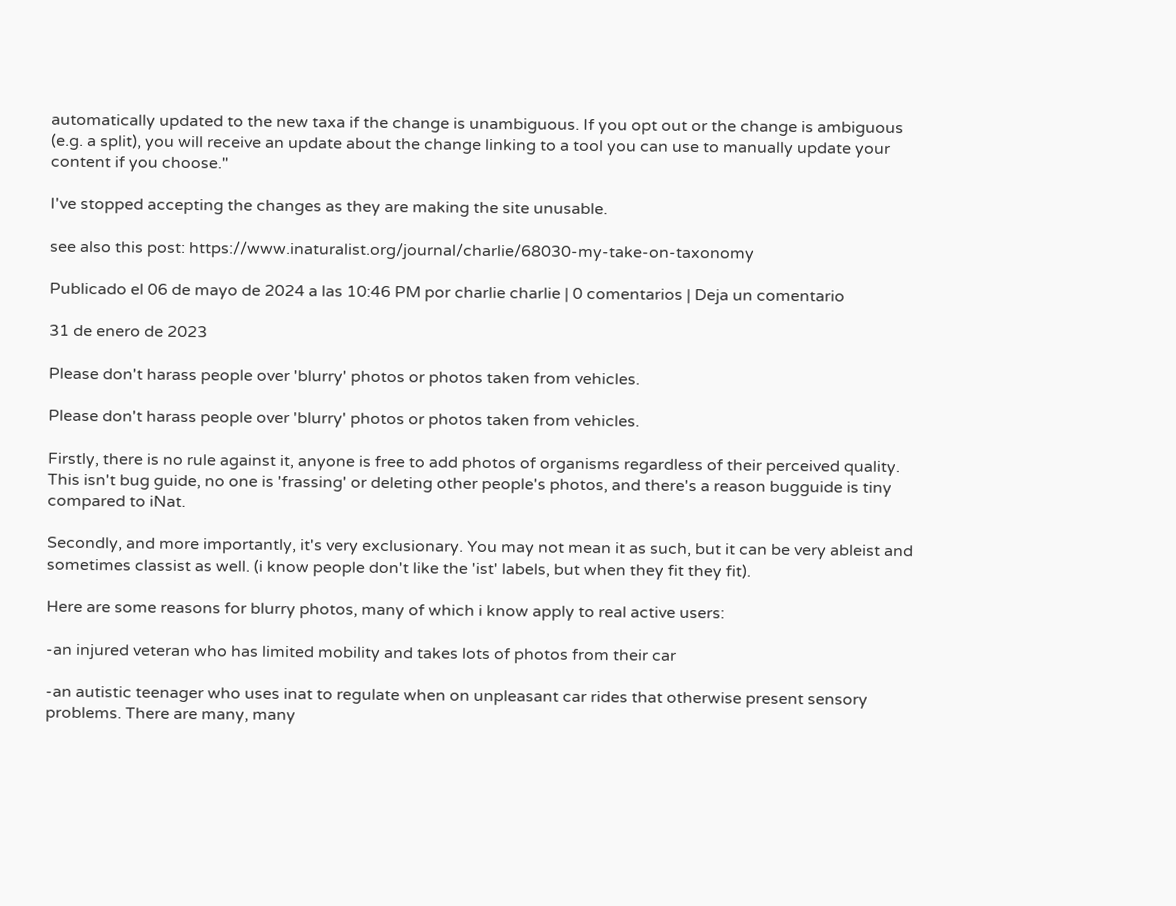automatically updated to the new taxa if the change is unambiguous. If you opt out or the change is ambiguous (e.g. a split), you will receive an update about the change linking to a tool you can use to manually update your content if you choose."

I've stopped accepting the changes as they are making the site unusable.

see also this post: https://www.inaturalist.org/journal/charlie/68030-my-take-on-taxonomy

Publicado el 06 de mayo de 2024 a las 10:46 PM por charlie charlie | 0 comentarios | Deja un comentario

31 de enero de 2023

Please don't harass people over 'blurry' photos or photos taken from vehicles.

Please don't harass people over 'blurry' photos or photos taken from vehicles.

Firstly, there is no rule against it, anyone is free to add photos of organisms regardless of their perceived quality. This isn't bug guide, no one is 'frassing' or deleting other people's photos, and there's a reason bugguide is tiny compared to iNat.

Secondly, and more importantly, it's very exclusionary. You may not mean it as such, but it can be very ableist and sometimes classist as well. (i know people don't like the 'ist' labels, but when they fit they fit).

Here are some reasons for blurry photos, many of which i know apply to real active users:

-an injured veteran who has limited mobility and takes lots of photos from their car

-an autistic teenager who uses inat to regulate when on unpleasant car rides that otherwise present sensory problems. There are many, many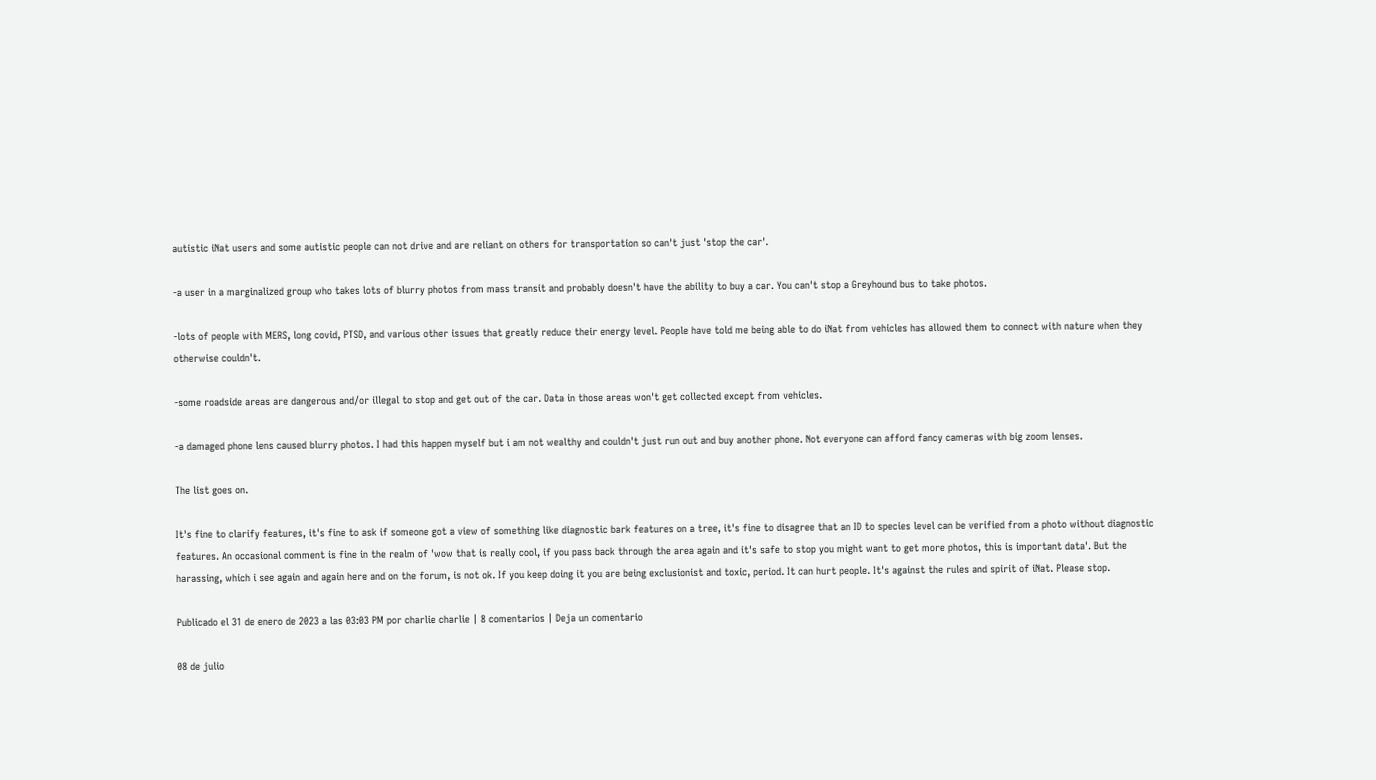autistic iNat users and some autistic people can not drive and are reliant on others for transportation so can't just 'stop the car'.

-a user in a marginalized group who takes lots of blurry photos from mass transit and probably doesn't have the ability to buy a car. You can't stop a Greyhound bus to take photos.

-lots of people with MERS, long covid, PTSD, and various other issues that greatly reduce their energy level. People have told me being able to do iNat from vehicles has allowed them to connect with nature when they otherwise couldn't.

-some roadside areas are dangerous and/or illegal to stop and get out of the car. Data in those areas won't get collected except from vehicles.

-a damaged phone lens caused blurry photos. I had this happen myself but i am not wealthy and couldn't just run out and buy another phone. Not everyone can afford fancy cameras with big zoom lenses.

The list goes on.

It's fine to clarify features, it's fine to ask if someone got a view of something like diagnostic bark features on a tree, it's fine to disagree that an ID to species level can be verified from a photo without diagnostic features. An occasional comment is fine in the realm of 'wow that is really cool, if you pass back through the area again and it's safe to stop you might want to get more photos, this is important data'. But the harassing, which i see again and again here and on the forum, is not ok. If you keep doing it you are being exclusionist and toxic, period. It can hurt people. It's against the rules and spirit of iNat. Please stop.

Publicado el 31 de enero de 2023 a las 03:03 PM por charlie charlie | 8 comentarios | Deja un comentario

08 de julio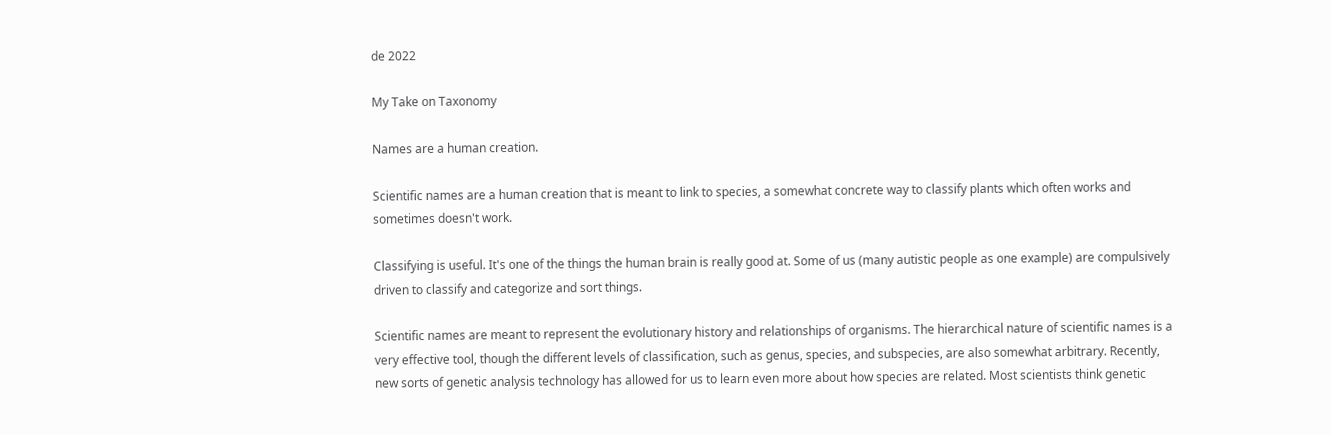de 2022

My Take on Taxonomy

Names are a human creation.

Scientific names are a human creation that is meant to link to species, a somewhat concrete way to classify plants which often works and sometimes doesn't work.

Classifying is useful. It's one of the things the human brain is really good at. Some of us (many autistic people as one example) are compulsively driven to classify and categorize and sort things.

Scientific names are meant to represent the evolutionary history and relationships of organisms. The hierarchical nature of scientific names is a very effective tool, though the different levels of classification, such as genus, species, and subspecies, are also somewhat arbitrary. Recently, new sorts of genetic analysis technology has allowed for us to learn even more about how species are related. Most scientists think genetic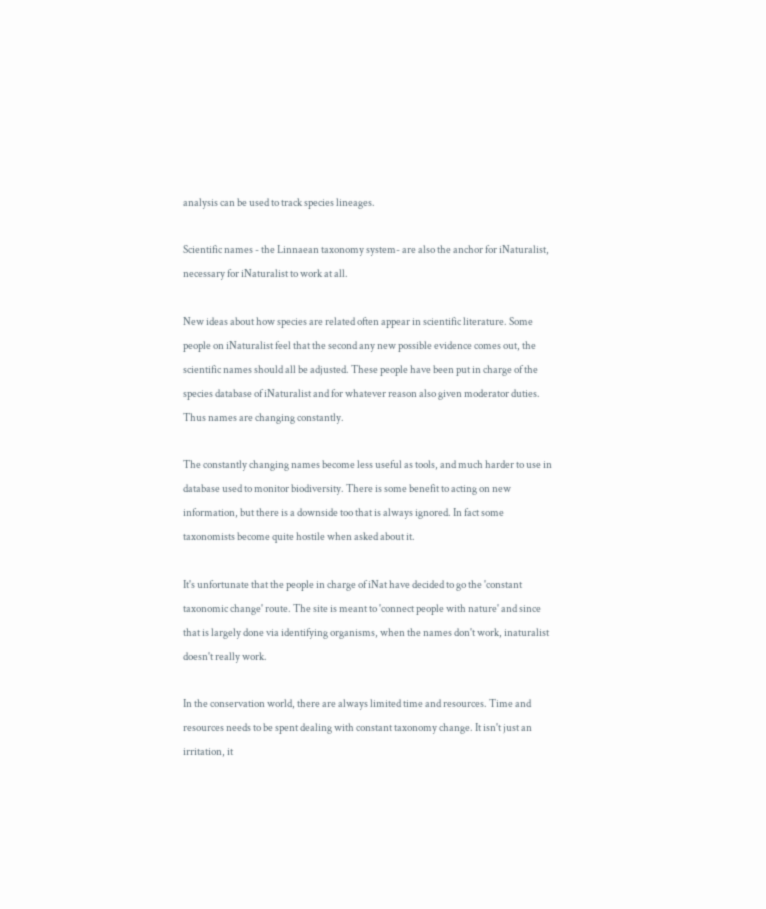analysis can be used to track species lineages.

Scientific names - the Linnaean taxonomy system- are also the anchor for iNaturalist, necessary for iNaturalist to work at all.

New ideas about how species are related often appear in scientific literature. Some people on iNaturalist feel that the second any new possible evidence comes out, the scientific names should all be adjusted. These people have been put in charge of the species database of iNaturalist and for whatever reason also given moderator duties. Thus names are changing constantly.

The constantly changing names become less useful as tools, and much harder to use in database used to monitor biodiversity. There is some benefit to acting on new information, but there is a downside too that is always ignored. In fact some taxonomists become quite hostile when asked about it.

It's unfortunate that the people in charge of iNat have decided to go the 'constant taxonomic change' route. The site is meant to 'connect people with nature' and since that is largely done via identifying organisms, when the names don't work, inaturalist doesn't really work.

In the conservation world, there are always limited time and resources. Time and resources needs to be spent dealing with constant taxonomy change. It isn't just an irritation, it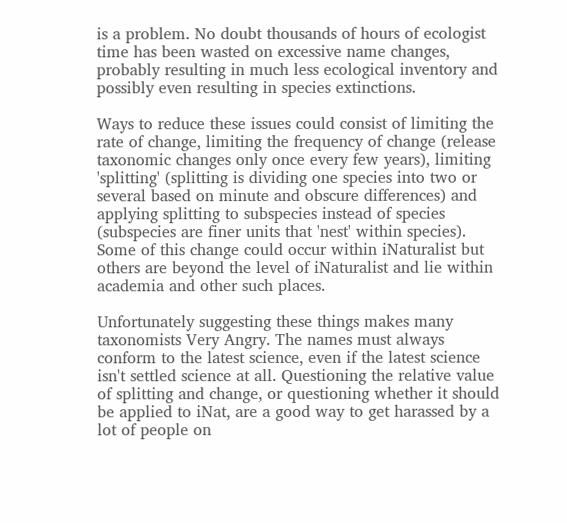is a problem. No doubt thousands of hours of ecologist time has been wasted on excessive name changes, probably resulting in much less ecological inventory and possibly even resulting in species extinctions.

Ways to reduce these issues could consist of limiting the rate of change, limiting the frequency of change (release taxonomic changes only once every few years), limiting 'splitting' (splitting is dividing one species into two or several based on minute and obscure differences) and applying splitting to subspecies instead of species (subspecies are finer units that 'nest' within species). Some of this change could occur within iNaturalist but others are beyond the level of iNaturalist and lie within academia and other such places.

Unfortunately suggesting these things makes many taxonomists Very Angry. The names must always conform to the latest science, even if the latest science isn't settled science at all. Questioning the relative value of splitting and change, or questioning whether it should be applied to iNat, are a good way to get harassed by a lot of people on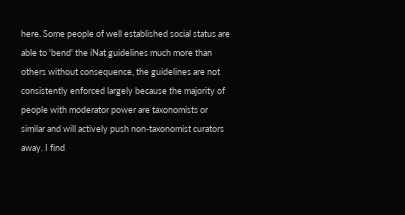here. Some people of well established social status are able to 'bend' the iNat guidelines much more than others without consequence, the guidelines are not consistently enforced largely because the majority of people with moderator power are taxonomists or similar and will actively push non-taxonomist curators away. I find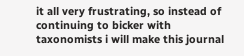it all very frustrating, so instead of continuing to bicker with taxonomists i will make this journal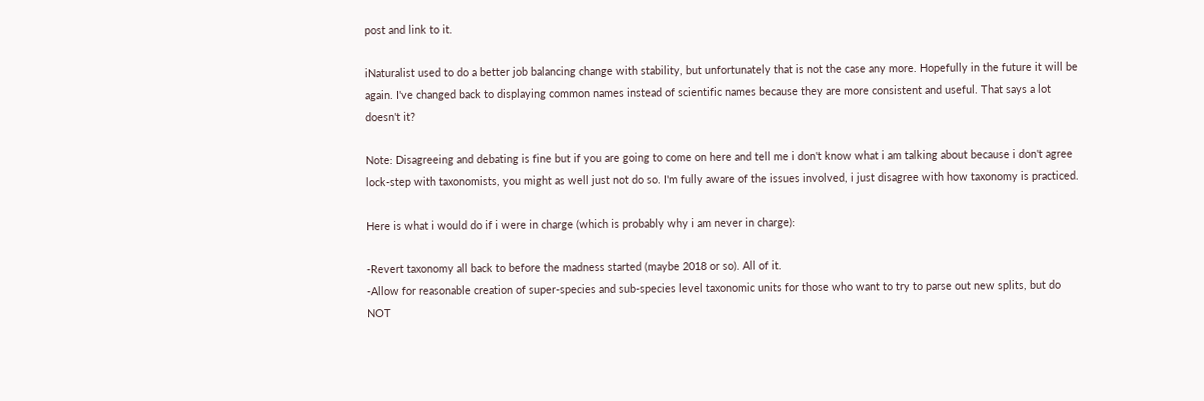post and link to it.

iNaturalist used to do a better job balancing change with stability, but unfortunately that is not the case any more. Hopefully in the future it will be again. I've changed back to displaying common names instead of scientific names because they are more consistent and useful. That says a lot doesn't it?

Note: Disagreeing and debating is fine but if you are going to come on here and tell me i don't know what i am talking about because i don't agree lock-step with taxonomists, you might as well just not do so. I'm fully aware of the issues involved, i just disagree with how taxonomy is practiced.

Here is what i would do if i were in charge (which is probably why i am never in charge):

-Revert taxonomy all back to before the madness started (maybe 2018 or so). All of it.
-Allow for reasonable creation of super-species and sub-species level taxonomic units for those who want to try to parse out new splits, but do NOT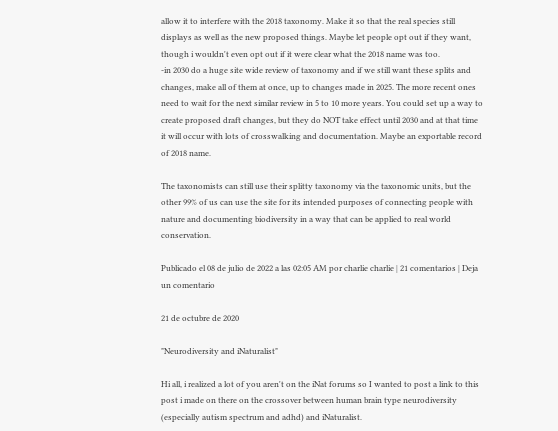allow it to interfere with the 2018 taxonomy. Make it so that the real species still displays as well as the new proposed things. Maybe let people opt out if they want, though i wouldn't even opt out if it were clear what the 2018 name was too.
-in 2030 do a huge site wide review of taxonomy and if we still want these splits and changes, make all of them at once, up to changes made in 2025. The more recent ones need to wait for the next similar review in 5 to 10 more years. You could set up a way to create proposed draft changes, but they do NOT take effect until 2030 and at that time it will occur with lots of crosswalking and documentation. Maybe an exportable record of 2018 name.

The taxonomists can still use their splitty taxonomy via the taxonomic units, but the other 99% of us can use the site for its intended purposes of connecting people with nature and documenting biodiversity in a way that can be applied to real world conservation.

Publicado el 08 de julio de 2022 a las 02:05 AM por charlie charlie | 21 comentarios | Deja un comentario

21 de octubre de 2020

"Neurodiversity and iNaturalist"

Hi all, i realized a lot of you aren't on the iNat forums so I wanted to post a link to this post i made on there on the crossover between human brain type neurodiversity (especially autism spectrum and adhd) and iNaturalist.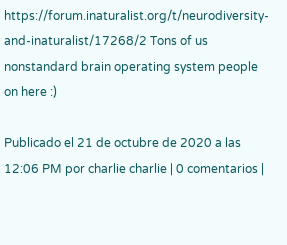https://forum.inaturalist.org/t/neurodiversity-and-inaturalist/17268/2 Tons of us nonstandard brain operating system people on here :)

Publicado el 21 de octubre de 2020 a las 12:06 PM por charlie charlie | 0 comentarios |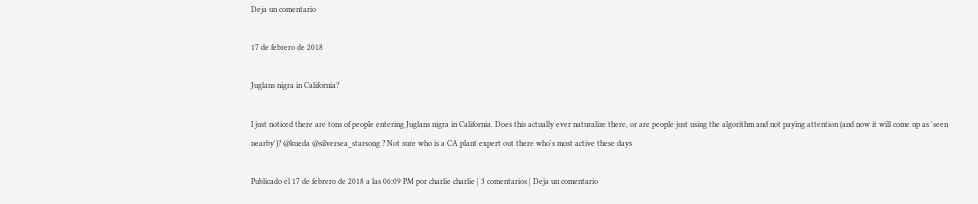Deja un comentario

17 de febrero de 2018

Juglans nigra in California?

I just noticed there are tons of people entering Juglans nigra in California. Does this actually ever naturalize there, or are people just using the algorithm and not paying attention (and now it will come up as 'seen nearby')? @kueda @silversea_starsong ? Not sure who is a CA plant expert out there who's most active these days

Publicado el 17 de febrero de 2018 a las 06:09 PM por charlie charlie | 3 comentarios | Deja un comentario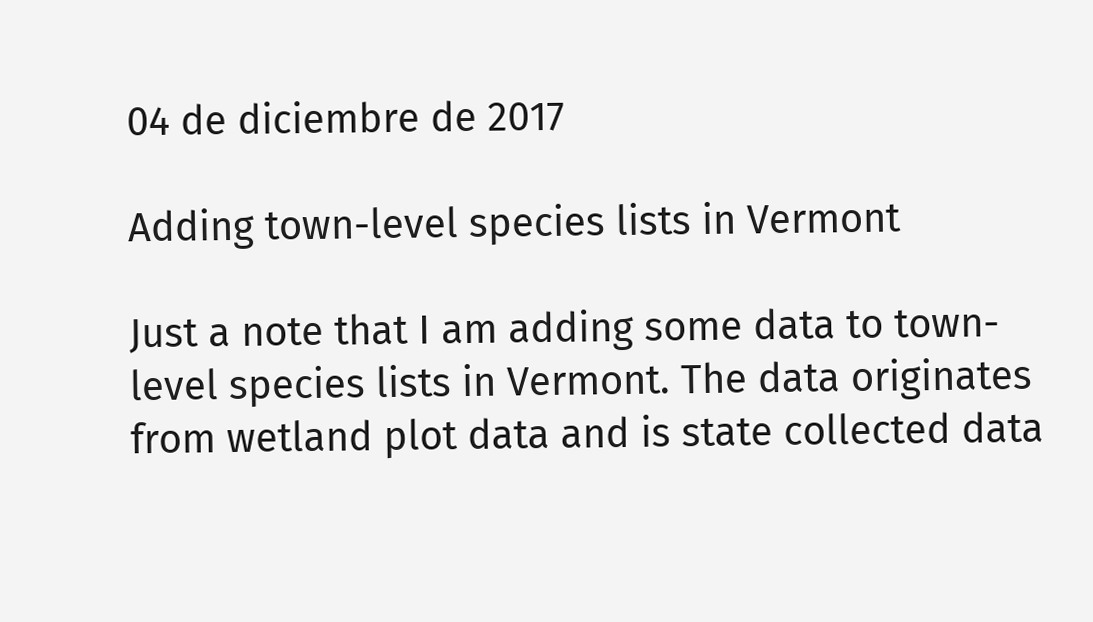04 de diciembre de 2017

Adding town-level species lists in Vermont

Just a note that I am adding some data to town-level species lists in Vermont. The data originates from wetland plot data and is state collected data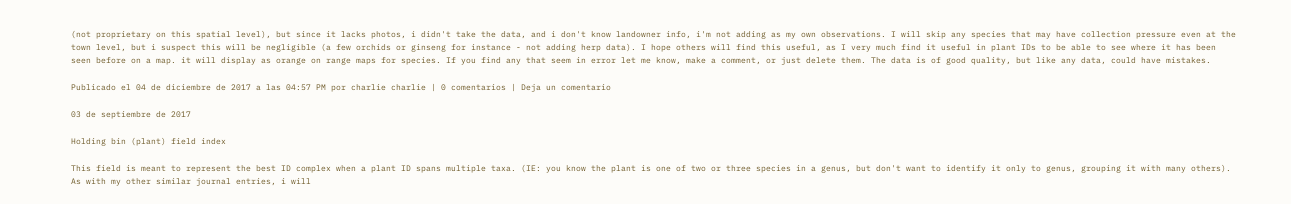(not proprietary on this spatial level), but since it lacks photos, i didn't take the data, and i don't know landowner info, i'm not adding as my own observations. I will skip any species that may have collection pressure even at the town level, but i suspect this will be negligible (a few orchids or ginseng for instance - not adding herp data). I hope others will find this useful, as I very much find it useful in plant IDs to be able to see where it has been seen before on a map. it will display as orange on range maps for species. If you find any that seem in error let me know, make a comment, or just delete them. The data is of good quality, but like any data, could have mistakes.

Publicado el 04 de diciembre de 2017 a las 04:57 PM por charlie charlie | 0 comentarios | Deja un comentario

03 de septiembre de 2017

Holding bin (plant) field index

This field is meant to represent the best ID complex when a plant ID spans multiple taxa. (IE: you know the plant is one of two or three species in a genus, but don't want to identify it only to genus, grouping it with many others). As with my other similar journal entries, i will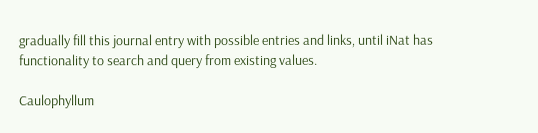gradually fill this journal entry with possible entries and links, until iNat has functionality to search and query from existing values.

Caulophyllum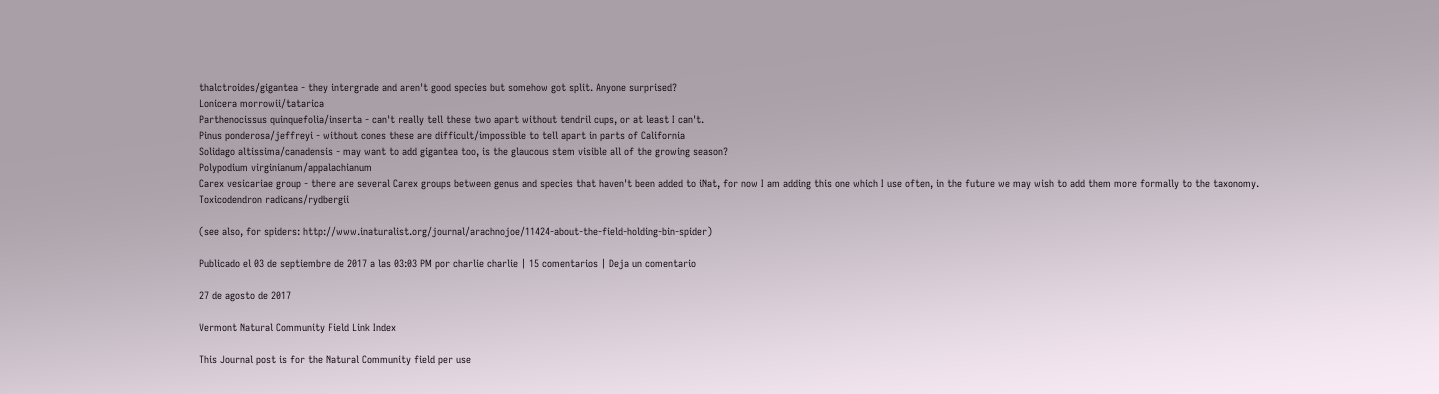thalctroides/gigantea - they intergrade and aren't good species but somehow got split. Anyone surprised?
Lonicera morrowii/tatarica
Parthenocissus quinquefolia/inserta - can't really tell these two apart without tendril cups, or at least I can't.
Pinus ponderosa/jeffreyi - without cones these are difficult/impossible to tell apart in parts of California
Solidago altissima/canadensis - may want to add gigantea too, is the glaucous stem visible all of the growing season?
Polypodium virginianum/appalachianum
Carex vesicariae group - there are several Carex groups between genus and species that haven't been added to iNat, for now I am adding this one which I use often, in the future we may wish to add them more formally to the taxonomy.
Toxicodendron radicans/rydbergii

(see also, for spiders: http://www.inaturalist.org/journal/arachnojoe/11424-about-the-field-holding-bin-spider)

Publicado el 03 de septiembre de 2017 a las 03:03 PM por charlie charlie | 15 comentarios | Deja un comentario

27 de agosto de 2017

Vermont Natural Community Field Link Index

This Journal post is for the Natural Community field per use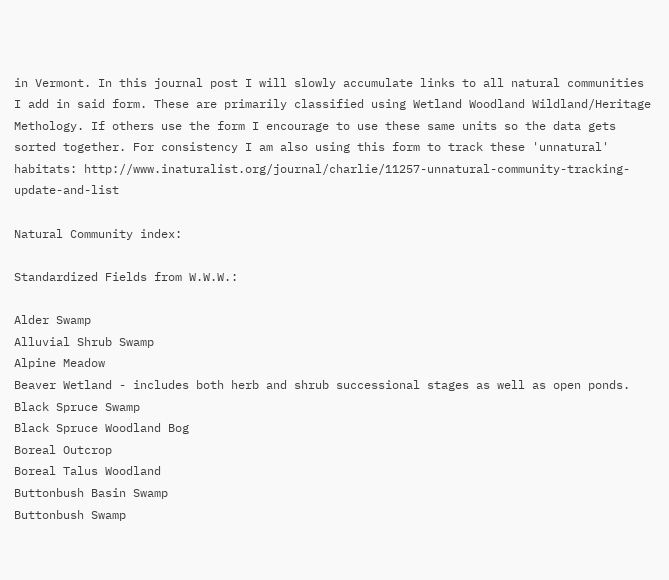in Vermont. In this journal post I will slowly accumulate links to all natural communities I add in said form. These are primarily classified using Wetland Woodland Wildland/Heritage Methology. If others use the form I encourage to use these same units so the data gets sorted together. For consistency I am also using this form to track these 'unnatural' habitats: http://www.inaturalist.org/journal/charlie/11257-unnatural-community-tracking-update-and-list

Natural Community index:

Standardized Fields from W.W.W.:

Alder Swamp
Alluvial Shrub Swamp
Alpine Meadow
Beaver Wetland - includes both herb and shrub successional stages as well as open ponds.
Black Spruce Swamp
Black Spruce Woodland Bog
Boreal Outcrop
Boreal Talus Woodland
Buttonbush Basin Swamp
Buttonbush Swamp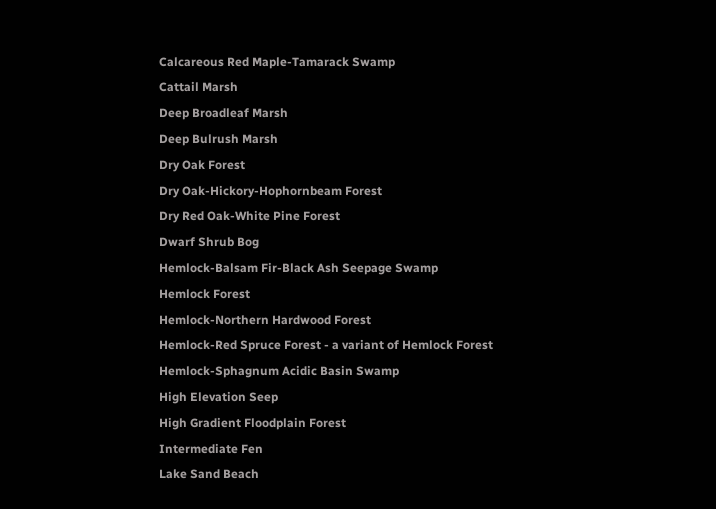Calcareous Red Maple-Tamarack Swamp
Cattail Marsh
Deep Broadleaf Marsh
Deep Bulrush Marsh
Dry Oak Forest
Dry Oak-Hickory-Hophornbeam Forest
Dry Red Oak-White Pine Forest
Dwarf Shrub Bog
Hemlock-Balsam Fir-Black Ash Seepage Swamp
Hemlock Forest
Hemlock-Northern Hardwood Forest
Hemlock-Red Spruce Forest - a variant of Hemlock Forest
Hemlock-Sphagnum Acidic Basin Swamp
High Elevation Seep
High Gradient Floodplain Forest
Intermediate Fen
Lake Sand Beach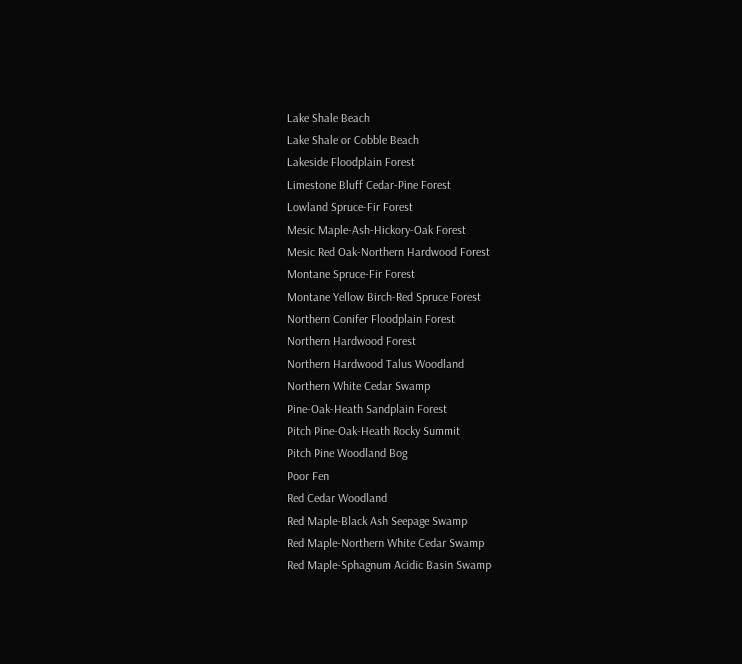Lake Shale Beach
Lake Shale or Cobble Beach
Lakeside Floodplain Forest
Limestone Bluff Cedar-Pine Forest
Lowland Spruce-Fir Forest
Mesic Maple-Ash-Hickory-Oak Forest
Mesic Red Oak-Northern Hardwood Forest
Montane Spruce-Fir Forest
Montane Yellow Birch-Red Spruce Forest
Northern Conifer Floodplain Forest
Northern Hardwood Forest
Northern Hardwood Talus Woodland
Northern White Cedar Swamp
Pine-Oak-Heath Sandplain Forest
Pitch Pine-Oak-Heath Rocky Summit
Pitch Pine Woodland Bog
Poor Fen
Red Cedar Woodland
Red Maple-Black Ash Seepage Swamp
Red Maple-Northern White Cedar Swamp
Red Maple-Sphagnum Acidic Basin Swamp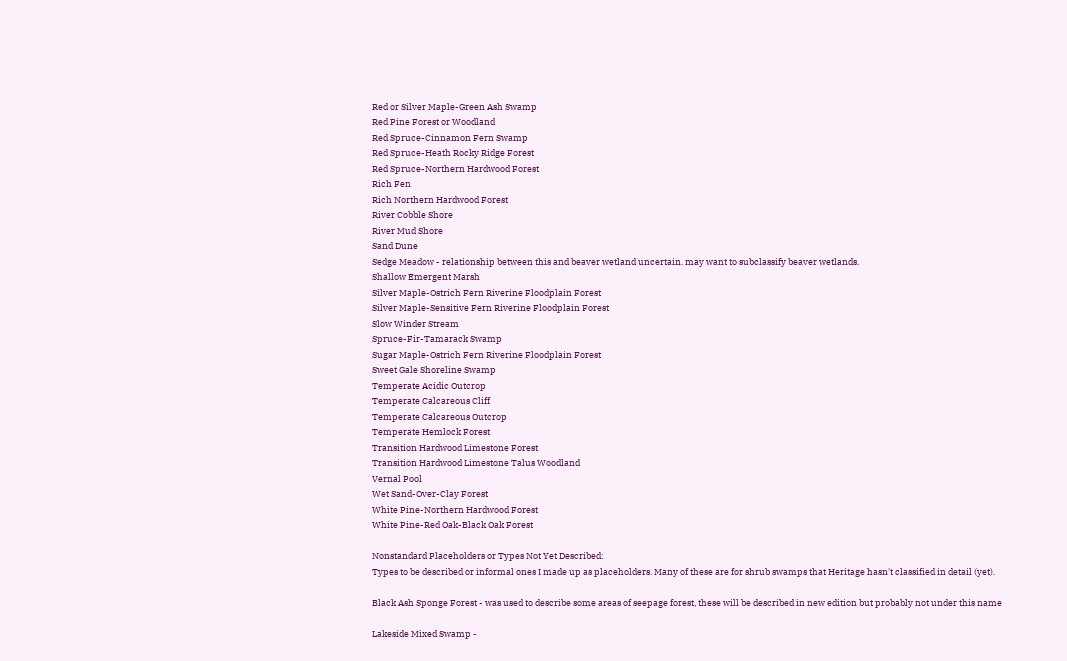Red or Silver Maple-Green Ash Swamp
Red Pine Forest or Woodland
Red Spruce-Cinnamon Fern Swamp
Red Spruce-Heath Rocky Ridge Forest
Red Spruce-Northern Hardwood Forest
Rich Fen
Rich Northern Hardwood Forest
River Cobble Shore
River Mud Shore
Sand Dune
Sedge Meadow - relationship between this and beaver wetland uncertain. may want to subclassify beaver wetlands.
Shallow Emergent Marsh
Silver Maple-Ostrich Fern Riverine Floodplain Forest
Silver Maple-Sensitive Fern Riverine Floodplain Forest
Slow Winder Stream
Spruce-Fir-Tamarack Swamp
Sugar Maple-Ostrich Fern Riverine Floodplain Forest
Sweet Gale Shoreline Swamp
Temperate Acidic Outcrop
Temperate Calcareous Cliff
Temperate Calcareous Outcrop
Temperate Hemlock Forest
Transition Hardwood Limestone Forest
Transition Hardwood Limestone Talus Woodland
Vernal Pool
Wet Sand-Over-Clay Forest
White Pine-Northern Hardwood Forest
White Pine-Red Oak-Black Oak Forest

Nonstandard Placeholders or Types Not Yet Described:
Types to be described or informal ones I made up as placeholders. Many of these are for shrub swamps that Heritage hasn't classified in detail (yet).

Black Ash Sponge Forest - was used to describe some areas of seepage forest, these will be described in new edition but probably not under this name

Lakeside Mixed Swamp -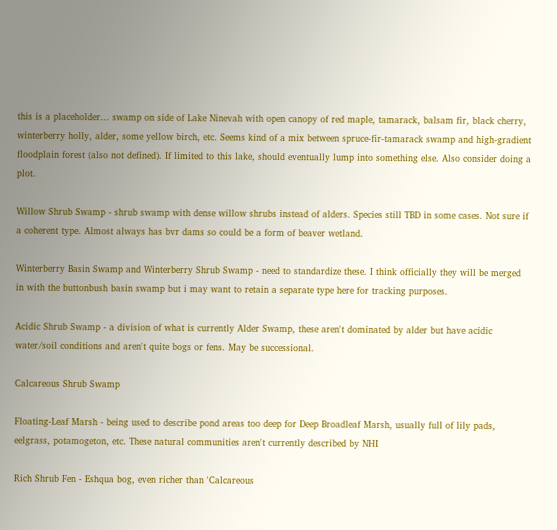this is a placeholder... swamp on side of Lake Ninevah with open canopy of red maple, tamarack, balsam fir, black cherry, winterberry holly, alder, some yellow birch, etc. Seems kind of a mix between spruce-fir-tamarack swamp and high-gradient floodplain forest (also not defined). If limited to this lake, should eventually lump into something else. Also consider doing a plot.

Willow Shrub Swamp - shrub swamp with dense willow shrubs instead of alders. Species still TBD in some cases. Not sure if a coherent type. Almost always has bvr dams so could be a form of beaver wetland.

Winterberry Basin Swamp and Winterberry Shrub Swamp - need to standardize these. I think officially they will be merged in with the buttonbush basin swamp but i may want to retain a separate type here for tracking purposes.

Acidic Shrub Swamp - a division of what is currently Alder Swamp, these aren't dominated by alder but have acidic water/soil conditions and aren't quite bogs or fens. May be successional.

Calcareous Shrub Swamp

Floating-Leaf Marsh - being used to describe pond areas too deep for Deep Broadleaf Marsh, usually full of lily pads, eelgrass, potamogeton, etc. These natural communities aren't currently described by NHI

Rich Shrub Fen - Eshqua bog, even richer than 'Calcareous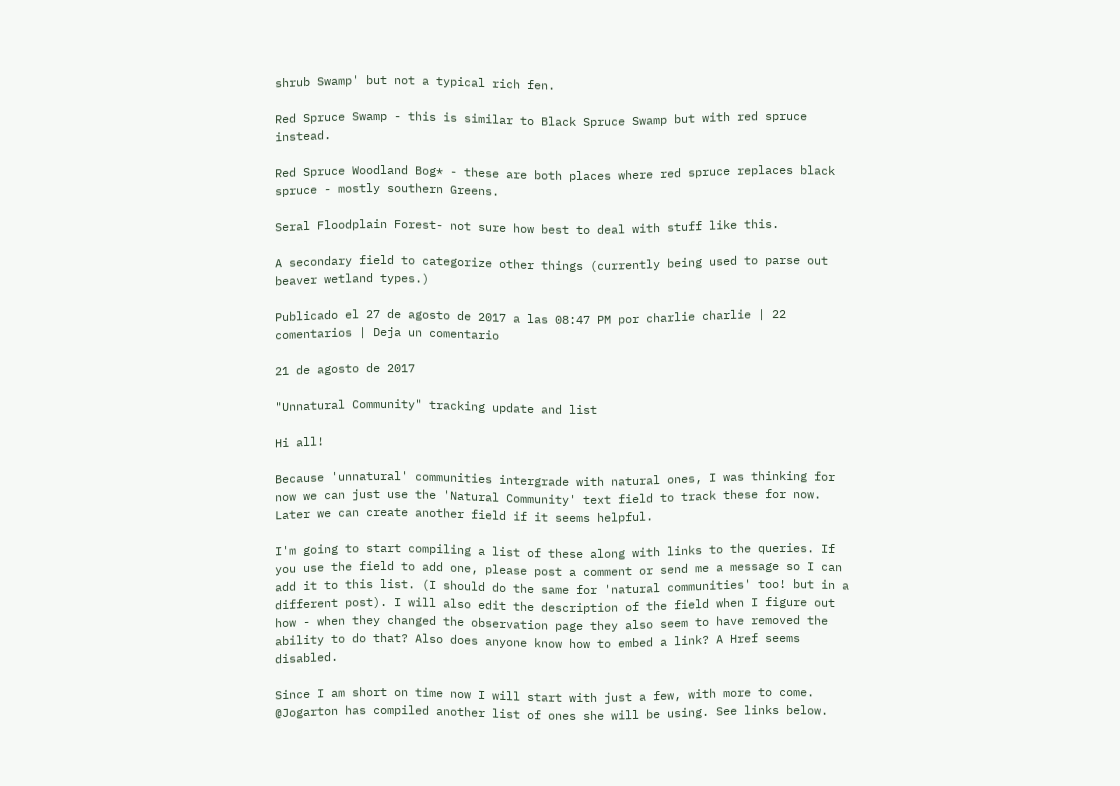shrub Swamp' but not a typical rich fen.

Red Spruce Swamp - this is similar to Black Spruce Swamp but with red spruce instead.

Red Spruce Woodland Bog* - these are both places where red spruce replaces black spruce - mostly southern Greens.

Seral Floodplain Forest- not sure how best to deal with stuff like this.

A secondary field to categorize other things (currently being used to parse out beaver wetland types.)

Publicado el 27 de agosto de 2017 a las 08:47 PM por charlie charlie | 22 comentarios | Deja un comentario

21 de agosto de 2017

"Unnatural Community" tracking update and list

Hi all!

Because 'unnatural' communities intergrade with natural ones, I was thinking for now we can just use the 'Natural Community' text field to track these for now. Later we can create another field if it seems helpful.

I'm going to start compiling a list of these along with links to the queries. If you use the field to add one, please post a comment or send me a message so I can add it to this list. (I should do the same for 'natural communities' too! but in a different post). I will also edit the description of the field when I figure out how - when they changed the observation page they also seem to have removed the ability to do that? Also does anyone know how to embed a link? A Href seems disabled.

Since I am short on time now I will start with just a few, with more to come. @Jogarton has compiled another list of ones she will be using. See links below.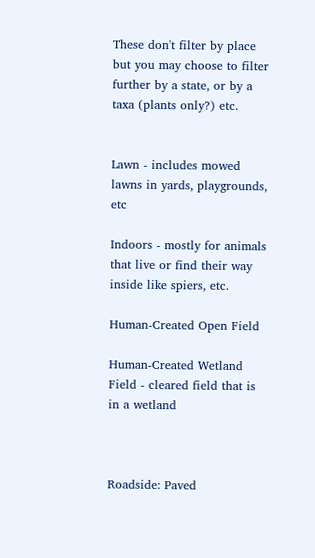These don't filter by place but you may choose to filter further by a state, or by a taxa (plants only?) etc.


Lawn - includes mowed lawns in yards, playgrounds, etc

Indoors - mostly for animals that live or find their way inside like spiers, etc.

Human-Created Open Field

Human-Created Wetland Field - cleared field that is in a wetland



Roadside: Paved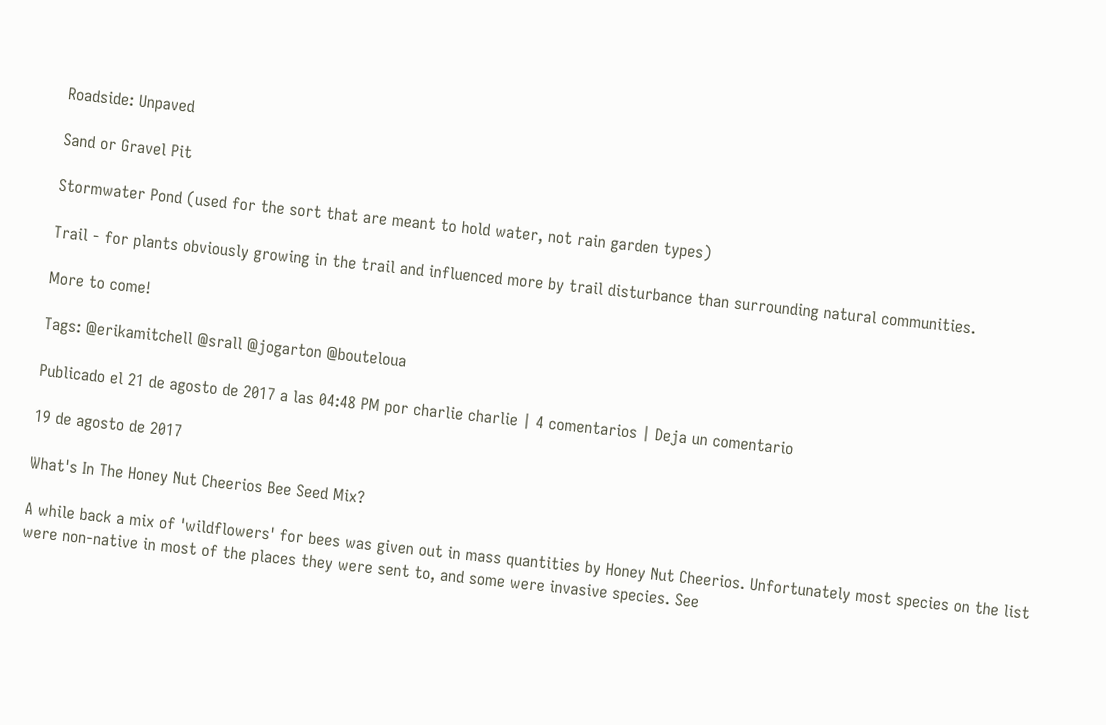Roadside: Unpaved

Sand or Gravel Pit

Stormwater Pond (used for the sort that are meant to hold water, not rain garden types)

Trail - for plants obviously growing in the trail and influenced more by trail disturbance than surrounding natural communities.

More to come!

Tags: @erikamitchell @srall @jogarton @bouteloua

Publicado el 21 de agosto de 2017 a las 04:48 PM por charlie charlie | 4 comentarios | Deja un comentario

19 de agosto de 2017

What's In The Honey Nut Cheerios Bee Seed Mix?

A while back a mix of 'wildflowers' for bees was given out in mass quantities by Honey Nut Cheerios. Unfortunately most species on the list were non-native in most of the places they were sent to, and some were invasive species. See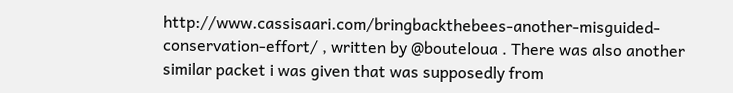http://www.cassisaari.com/bringbackthebees-another-misguided-conservation-effort/ , written by @bouteloua . There was also another similar packet i was given that was supposedly from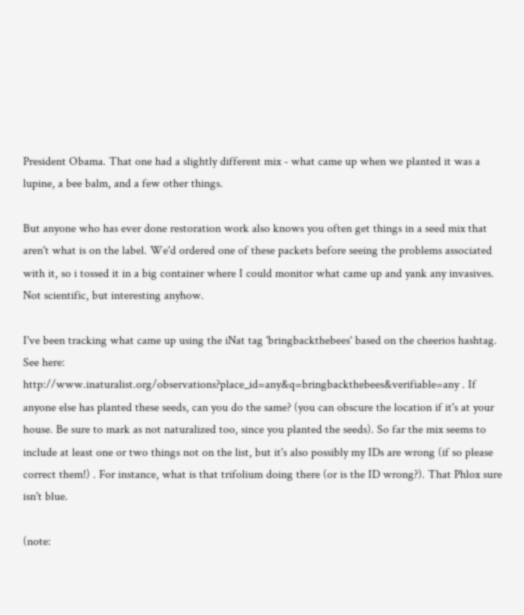President Obama. That one had a slightly different mix - what came up when we planted it was a lupine, a bee balm, and a few other things.

But anyone who has ever done restoration work also knows you often get things in a seed mix that aren't what is on the label. We'd ordered one of these packets before seeing the problems associated with it, so i tossed it in a big container where I could monitor what came up and yank any invasives. Not scientific, but interesting anyhow.

I've been tracking what came up using the iNat tag 'bringbackthebees' based on the cheerios hashtag. See here: http://www.inaturalist.org/observations?place_id=any&q=bringbackthebees&verifiable=any . If anyone else has planted these seeds, can you do the same? (you can obscure the location if it's at your house. Be sure to mark as not naturalized too, since you planted the seeds). So far the mix seems to include at least one or two things not on the list, but it's also possibly my IDs are wrong (if so please correct them!) . For instance, what is that trifolium doing there (or is the ID wrong?). That Phlox sure isn't blue.

(note: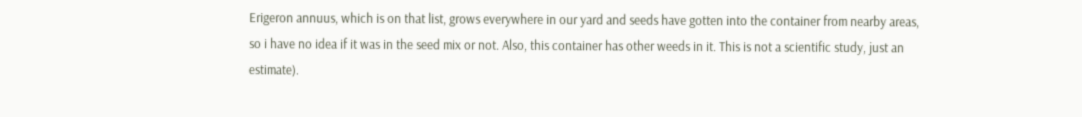Erigeron annuus, which is on that list, grows everywhere in our yard and seeds have gotten into the container from nearby areas, so i have no idea if it was in the seed mix or not. Also, this container has other weeds in it. This is not a scientific study, just an estimate).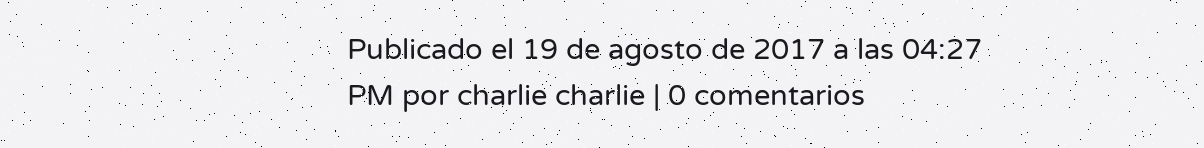Publicado el 19 de agosto de 2017 a las 04:27 PM por charlie charlie | 0 comentarios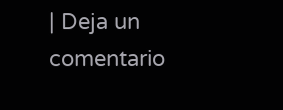| Deja un comentario